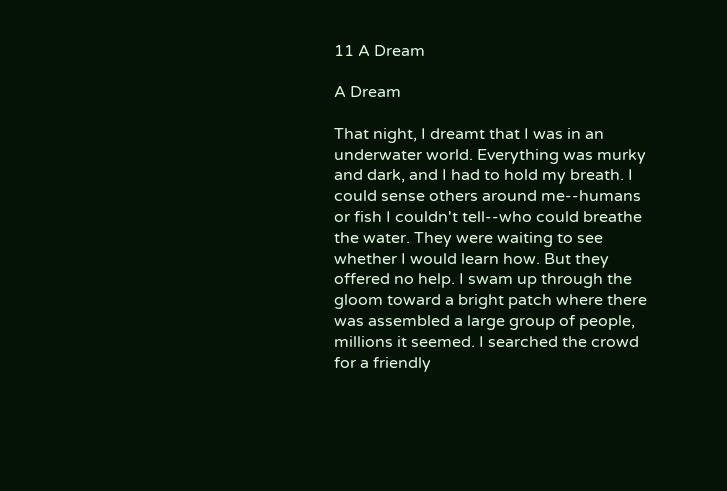11 A Dream

A Dream

That night, I dreamt that I was in an underwater world. Everything was murky and dark, and I had to hold my breath. I could sense others around me--humans or fish I couldn't tell--who could breathe the water. They were waiting to see whether I would learn how. But they offered no help. I swam up through the gloom toward a bright patch where there was assembled a large group of people, millions it seemed. I searched the crowd for a friendly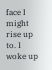face I might rise up to. I woke up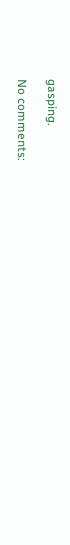gasping.

No comments: